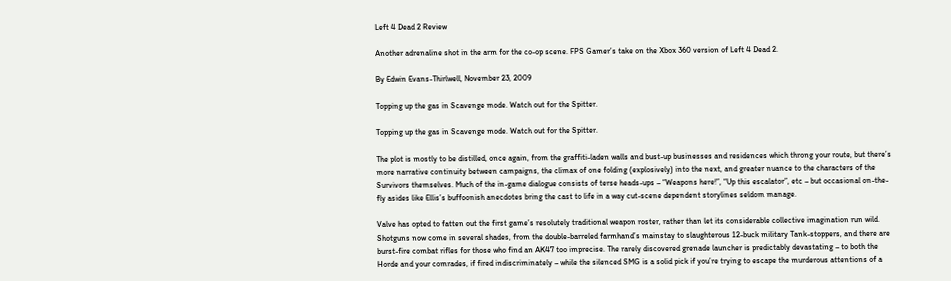Left 4 Dead 2 Review

Another adrenaline shot in the arm for the co-op scene. FPS Gamer’s take on the Xbox 360 version of Left 4 Dead 2.

By Edwin Evans-Thirlwell, November 23, 2009

Topping up the gas in Scavenge mode. Watch out for the Spitter.

Topping up the gas in Scavenge mode. Watch out for the Spitter.

The plot is mostly to be distilled, once again, from the graffiti-laden walls and bust-up businesses and residences which throng your route, but there’s more narrative continuity between campaigns, the climax of one folding (explosively) into the next, and greater nuance to the characters of the Survivors themselves. Much of the in-game dialogue consists of terse heads-ups – “Weapons here!”, “Up this escalator”, etc – but occasional on-the-fly asides like Ellis’s buffoonish anecdotes bring the cast to life in a way cut-scene dependent storylines seldom manage.

Valve has opted to fatten out the first game’s resolutely traditional weapon roster, rather than let its considerable collective imagination run wild. Shotguns now come in several shades, from the double-barreled farmhand’s mainstay to slaughterous 12-buck military Tank-stoppers, and there are burst-fire combat rifles for those who find an AK47 too imprecise. The rarely discovered grenade launcher is predictably devastating – to both the Horde and your comrades, if fired indiscriminately – while the silenced SMG is a solid pick if you’re trying to escape the murderous attentions of a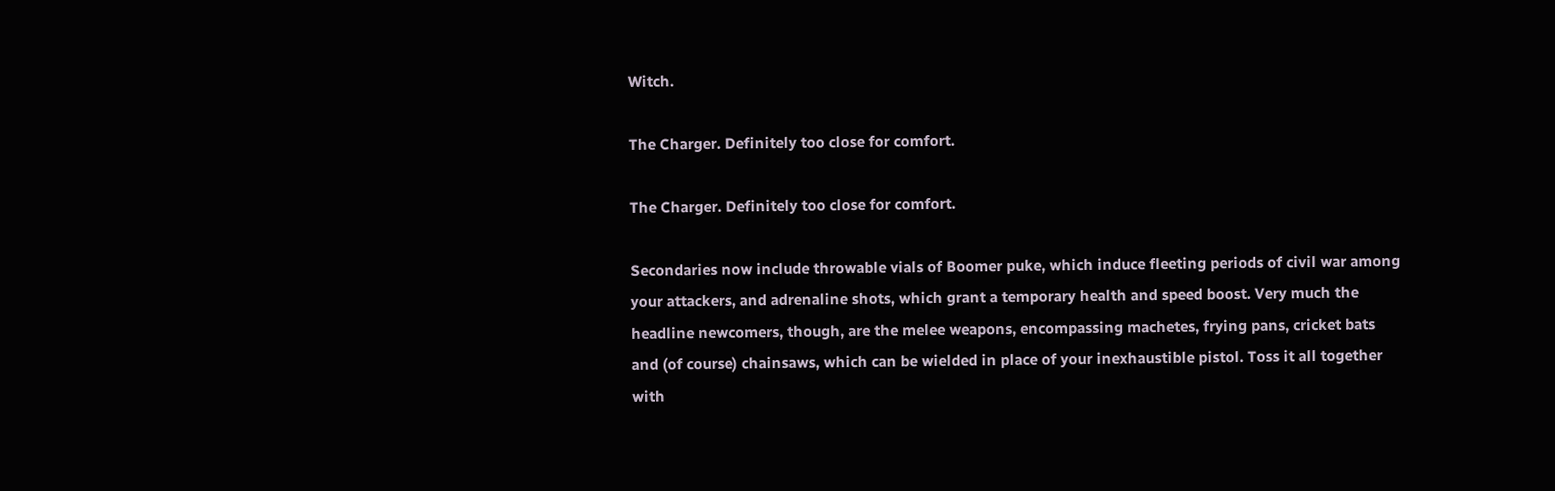Witch.

The Charger. Definitely too close for comfort.

The Charger. Definitely too close for comfort.

Secondaries now include throwable vials of Boomer puke, which induce fleeting periods of civil war among your attackers, and adrenaline shots, which grant a temporary health and speed boost. Very much the headline newcomers, though, are the melee weapons, encompassing machetes, frying pans, cricket bats and (of course) chainsaws, which can be wielded in place of your inexhaustible pistol. Toss it all together with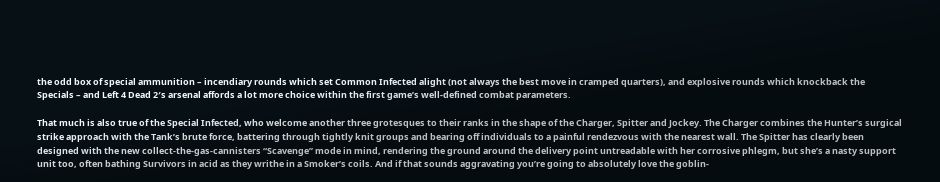the odd box of special ammunition – incendiary rounds which set Common Infected alight (not always the best move in cramped quarters), and explosive rounds which knockback the Specials – and Left 4 Dead 2′s arsenal affords a lot more choice within the first game’s well-defined combat parameters.

That much is also true of the Special Infected, who welcome another three grotesques to their ranks in the shape of the Charger, Spitter and Jockey. The Charger combines the Hunter’s surgical strike approach with the Tank’s brute force, battering through tightly knit groups and bearing off individuals to a painful rendezvous with the nearest wall. The Spitter has clearly been designed with the new collect-the-gas-cannisters “Scavenge” mode in mind, rendering the ground around the delivery point untreadable with her corrosive phlegm, but she’s a nasty support unit too, often bathing Survivors in acid as they writhe in a Smoker’s coils. And if that sounds aggravating you’re going to absolutely love the goblin-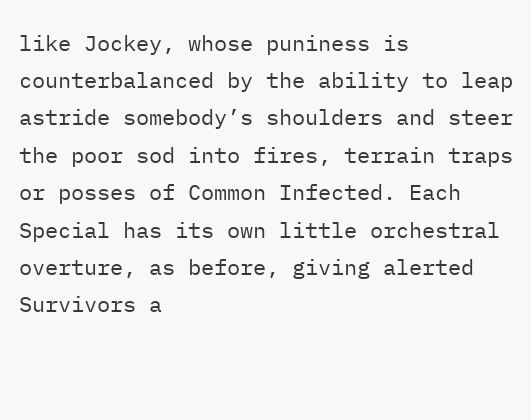like Jockey, whose puniness is counterbalanced by the ability to leap astride somebody’s shoulders and steer the poor sod into fires, terrain traps or posses of Common Infected. Each Special has its own little orchestral overture, as before, giving alerted Survivors a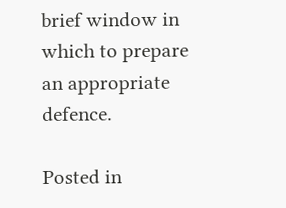brief window in which to prepare an appropriate defence.

Posted in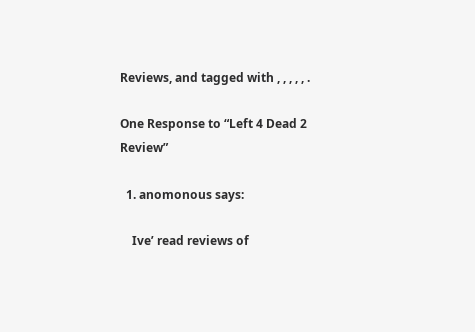Reviews, and tagged with , , , , , .

One Response to “Left 4 Dead 2 Review”

  1. anomonous says:

    Ive’ read reviews of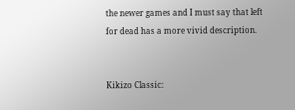the newer games and I must say that left for dead has a more vivid description.


Kikizo Classic: